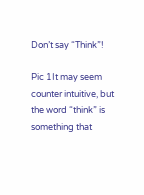Don’t say “Think”!

Pic 1It may seem counter intuitive, but the word “think” is something that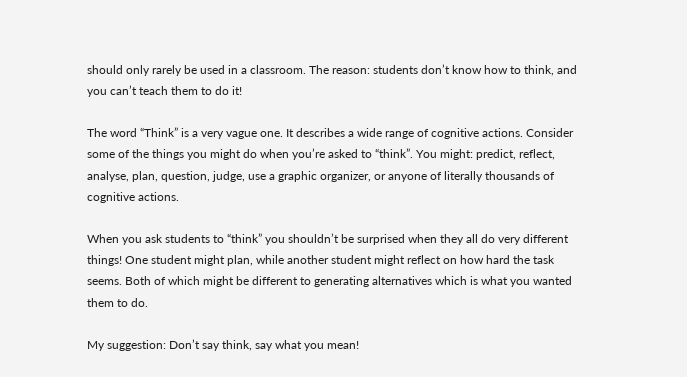should only rarely be used in a classroom. The reason: students don’t know how to think, and you can’t teach them to do it!

The word “Think” is a very vague one. It describes a wide range of cognitive actions. Consider some of the things you might do when you’re asked to “think”. You might: predict, reflect, analyse, plan, question, judge, use a graphic organizer, or anyone of literally thousands of cognitive actions.

When you ask students to “think” you shouldn’t be surprised when they all do very different things! One student might plan, while another student might reflect on how hard the task seems. Both of which might be different to generating alternatives which is what you wanted them to do.

My suggestion: Don’t say think, say what you mean!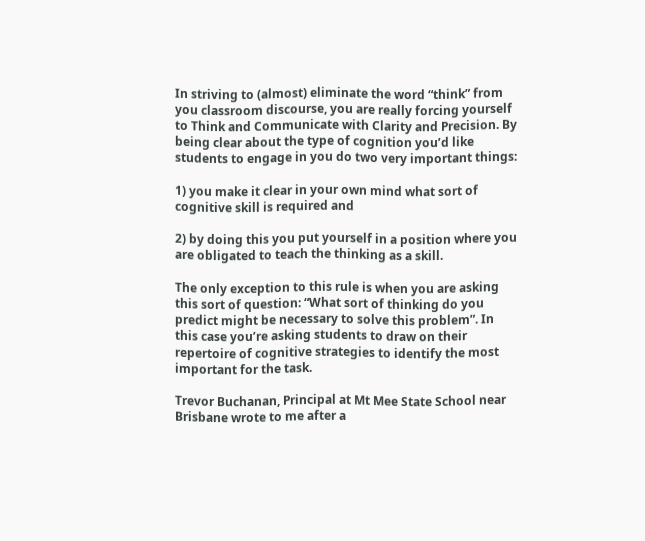In striving to (almost) eliminate the word “think” from you classroom discourse, you are really forcing yourself to Think and Communicate with Clarity and Precision. By being clear about the type of cognition you’d like students to engage in you do two very important things:

1) you make it clear in your own mind what sort of cognitive skill is required and

2) by doing this you put yourself in a position where you are obligated to teach the thinking as a skill.

The only exception to this rule is when you are asking this sort of question: “What sort of thinking do you predict might be necessary to solve this problem”. In this case you’re asking students to draw on their repertoire of cognitive strategies to identify the most important for the task.

Trevor Buchanan, Principal at Mt Mee State School near Brisbane wrote to me after a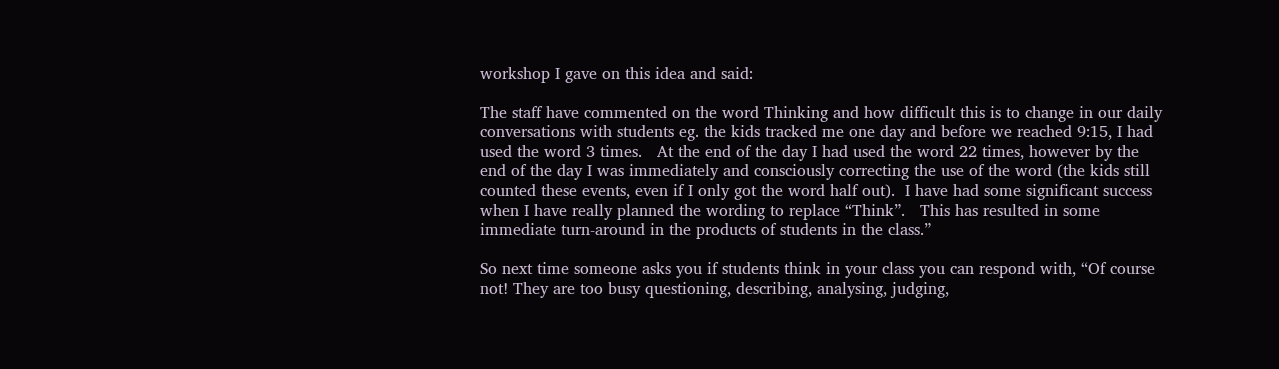workshop I gave on this idea and said:

The staff have commented on the word Thinking and how difficult this is to change in our daily conversations with students eg. the kids tracked me one day and before we reached 9:15, I had used the word 3 times.   At the end of the day I had used the word 22 times, however by the end of the day I was immediately and consciously correcting the use of the word (the kids still counted these events, even if I only got the word half out).  I have had some significant success when I have really planned the wording to replace “Think”.   This has resulted in some immediate turn-around in the products of students in the class.”

So next time someone asks you if students think in your class you can respond with, “Of course not! They are too busy questioning, describing, analysing, judging,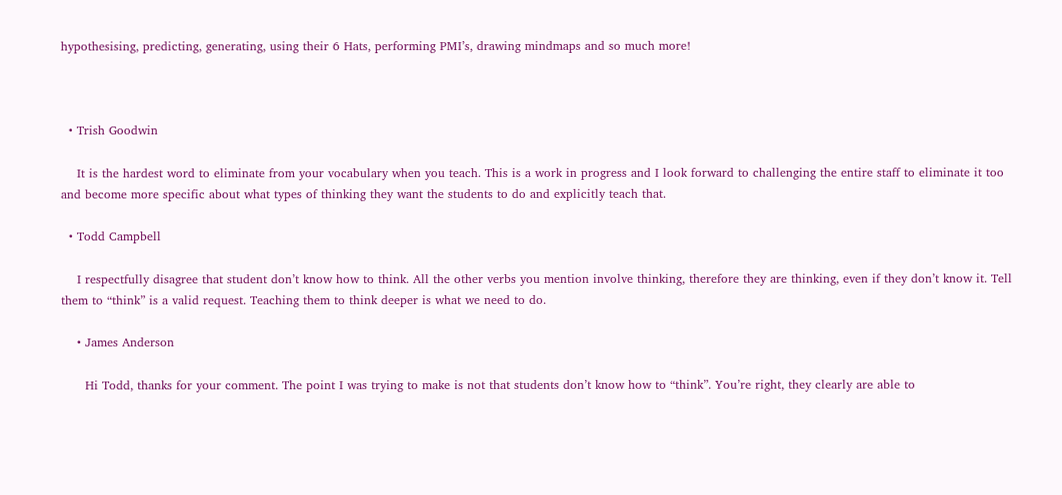hypothesising, predicting, generating, using their 6 Hats, performing PMI’s, drawing mindmaps and so much more!



  • Trish Goodwin

    It is the hardest word to eliminate from your vocabulary when you teach. This is a work in progress and I look forward to challenging the entire staff to eliminate it too and become more specific about what types of thinking they want the students to do and explicitly teach that.

  • Todd Campbell

    I respectfully disagree that student don’t know how to think. All the other verbs you mention involve thinking, therefore they are thinking, even if they don’t know it. Tell them to “think” is a valid request. Teaching them to think deeper is what we need to do.

    • James Anderson

      Hi Todd, thanks for your comment. The point I was trying to make is not that students don’t know how to “think”. You’re right, they clearly are able to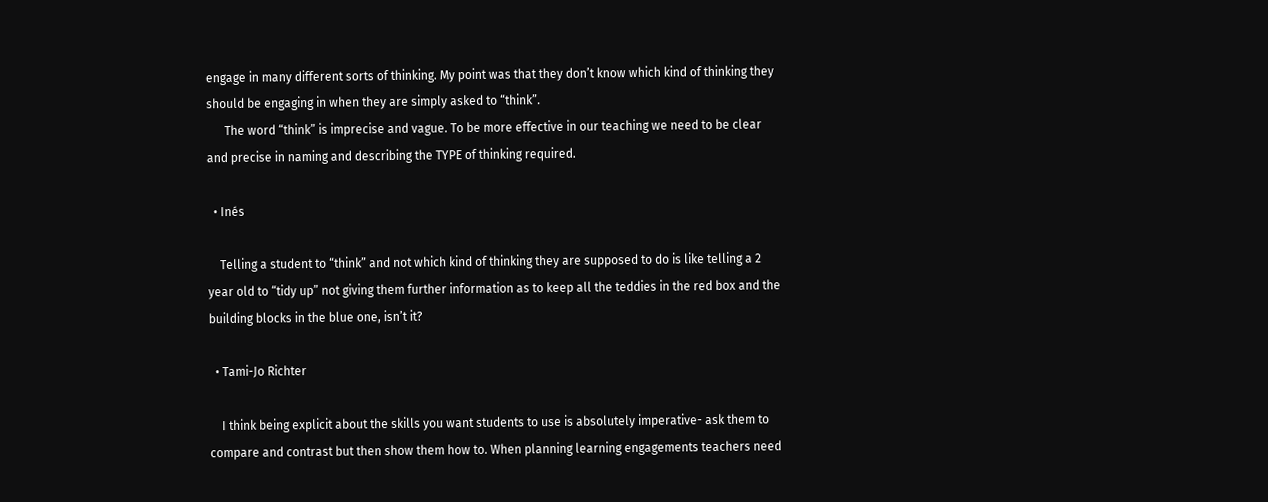engage in many different sorts of thinking. My point was that they don’t know which kind of thinking they should be engaging in when they are simply asked to “think”.
      The word “think” is imprecise and vague. To be more effective in our teaching we need to be clear and precise in naming and describing the TYPE of thinking required.

  • Inés

    Telling a student to “think” and not which kind of thinking they are supposed to do is like telling a 2 year old to “tidy up” not giving them further information as to keep all the teddies in the red box and the building blocks in the blue one, isn’t it?

  • Tami-Jo Richter

    I think being explicit about the skills you want students to use is absolutely imperative- ask them to compare and contrast but then show them how to. When planning learning engagements teachers need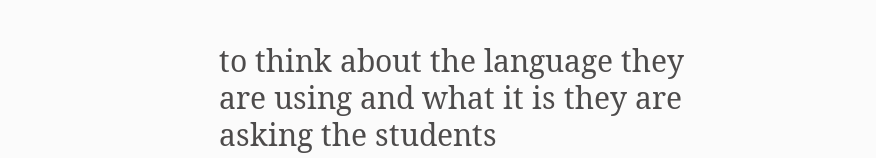to think about the language they are using and what it is they are asking the students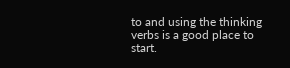to and using the thinking verbs is a good place to start.